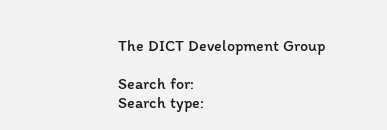The DICT Development Group

Search for:
Search type: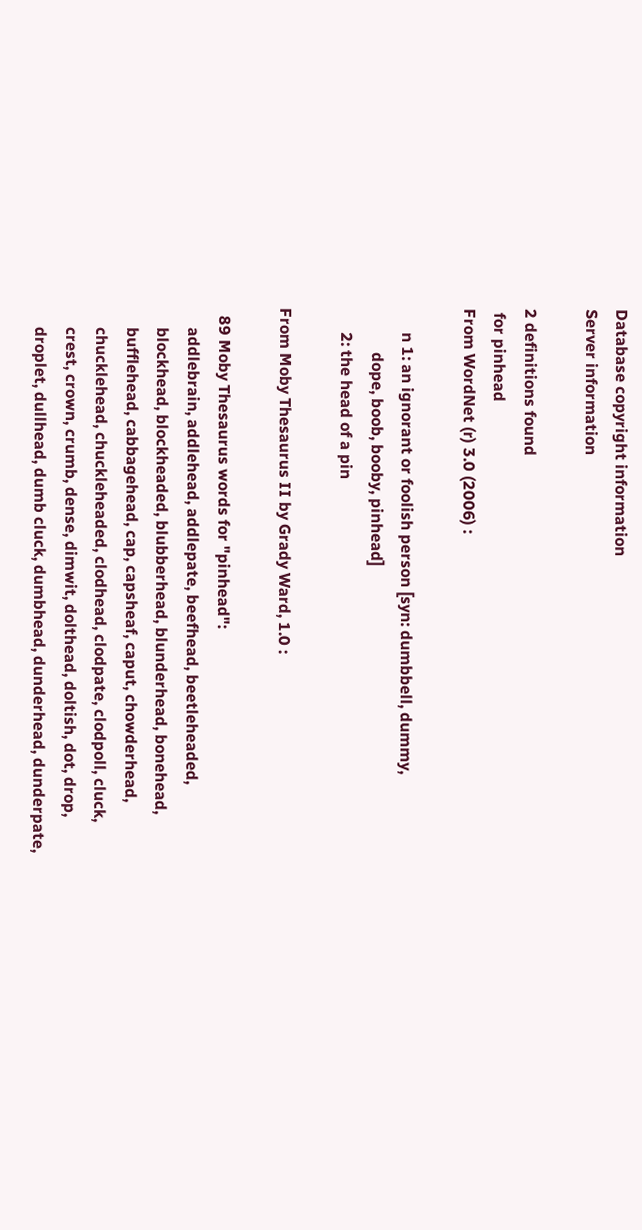Database copyright information
Server information

2 definitions found
 for pinhead
From WordNet (r) 3.0 (2006) :

      n 1: an ignorant or foolish person [syn: dumbbell, dummy,
           dope, boob, booby, pinhead]
      2: the head of a pin

From Moby Thesaurus II by Grady Ward, 1.0 :

  89 Moby Thesaurus words for "pinhead":
     addlebrain, addlehead, addlepate, beefhead, beetleheaded,
     blockhead, blockheaded, blubberhead, blunderhead, bonehead,
     bufflehead, cabbagehead, cap, capsheaf, caput, chowderhead,
     chucklehead, chuckleheaded, clodhead, clodpate, clodpoll, cluck,
     crest, crown, crumb, dense, dimwit, dolthead, doltish, dot, drop,
     droplet, dullhead, dumb cluck, dumbhead, dunderhead, dunderpate,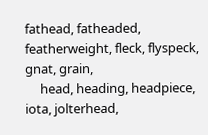fathead, fatheaded, featherweight, fleck, flyspeck, gnat, grain,
     head, heading, headpiece, iota, jolterhead,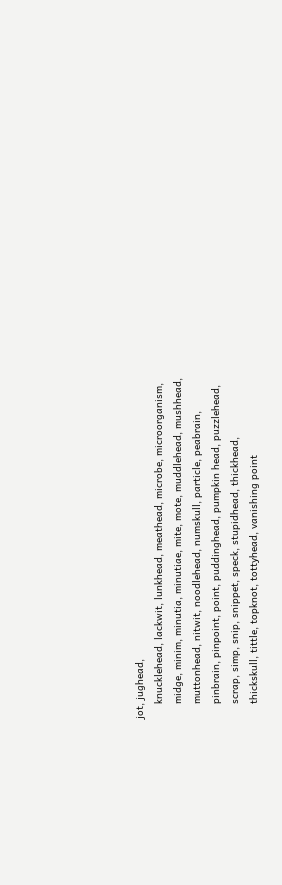jot, jughead,
     knucklehead, lackwit, lunkhead, meathead, microbe, microorganism,
     midge, minim, minutia, minutiae, mite, mote, muddlehead, mushhead,
     muttonhead, nitwit, noodlehead, numskull, particle, peabrain,
     pinbrain, pinpoint, point, puddinghead, pumpkin head, puzzlehead,
     scrap, simp, snip, snippet, speck, stupidhead, thickhead,
     thickskull, tittle, topknot, tottyhead, vanishing point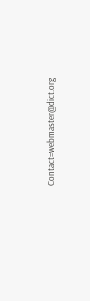Contact=webmaster@dict.org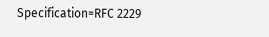Specification=RFC 2229